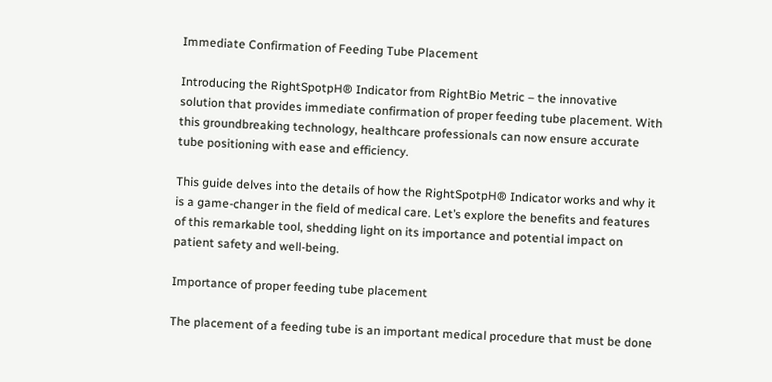Immediate Confirmation of Feeding Tube Placement

Introducing the RightSpotpH® Indicator from RightBio Metric – the innovative solution that provides immediate confirmation of proper feeding tube placement. With this groundbreaking technology, healthcare professionals can now ensure accurate tube positioning with ease and efficiency.

This guide delves into the details of how the RightSpotpH® Indicator works and why it is a game-changer in the field of medical care. Let’s explore the benefits and features of this remarkable tool, shedding light on its importance and potential impact on patient safety and well-being.

Importance of proper feeding tube placement

The placement of a feeding tube is an important medical procedure that must be done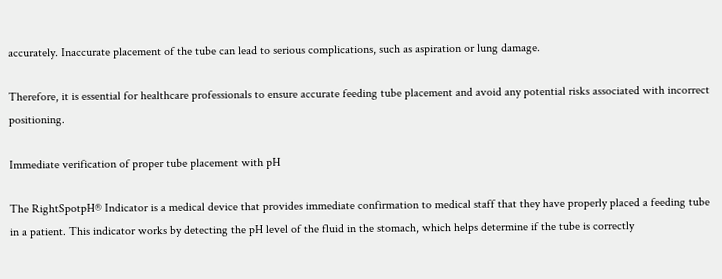accurately. Inaccurate placement of the tube can lead to serious complications, such as aspiration or lung damage.

Therefore, it is essential for healthcare professionals to ensure accurate feeding tube placement and avoid any potential risks associated with incorrect positioning.

Immediate verification of proper tube placement with pH

The RightSpotpH® Indicator is a medical device that provides immediate confirmation to medical staff that they have properly placed a feeding tube in a patient. This indicator works by detecting the pH level of the fluid in the stomach, which helps determine if the tube is correctly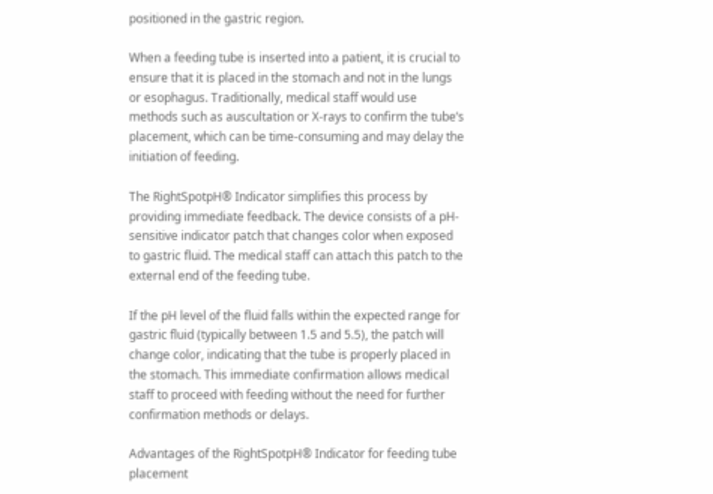positioned in the gastric region.

When a feeding tube is inserted into a patient, it is crucial to ensure that it is placed in the stomach and not in the lungs or esophagus. Traditionally, medical staff would use methods such as auscultation or X-rays to confirm the tube’s placement, which can be time-consuming and may delay the initiation of feeding.

The RightSpotpH® Indicator simplifies this process by providing immediate feedback. The device consists of a pH-sensitive indicator patch that changes color when exposed to gastric fluid. The medical staff can attach this patch to the external end of the feeding tube.

If the pH level of the fluid falls within the expected range for gastric fluid (typically between 1.5 and 5.5), the patch will change color, indicating that the tube is properly placed in the stomach. This immediate confirmation allows medical staff to proceed with feeding without the need for further confirmation methods or delays.

Advantages of the RightSpotpH® Indicator for feeding tube placement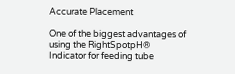Accurate Placement

One of the biggest advantages of using the RightSpotpH® Indicator for feeding tube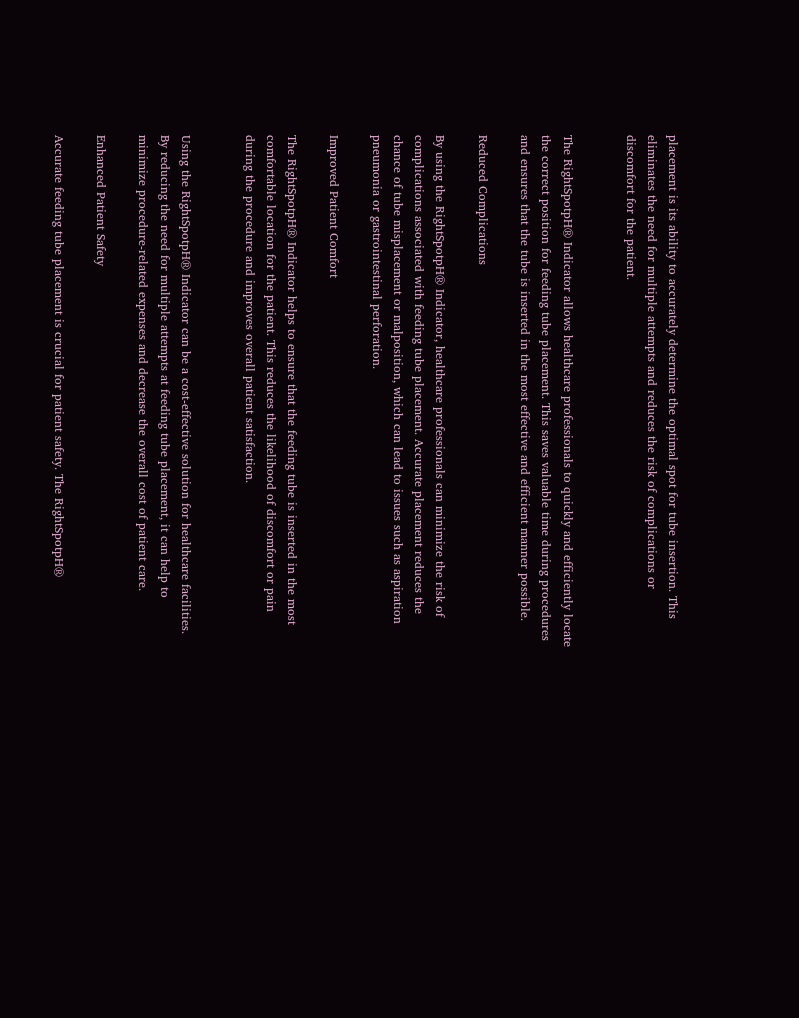placement is its ability to accurately determine the optimal spot for tube insertion. This eliminates the need for multiple attempts and reduces the risk of complications or discomfort for the patient.


The RightSpotpH® Indicator allows healthcare professionals to quickly and efficiently locate the correct position for feeding tube placement. This saves valuable time during procedures and ensures that the tube is inserted in the most effective and efficient manner possible.

Reduced Complications

By using the RightSpotpH® Indicator, healthcare professionals can minimize the risk of complications associated with feeding tube placement. Accurate placement reduces the chance of tube misplacement or malposition, which can lead to issues such as aspiration pneumonia or gastrointestinal perforation.

Improved Patient Comfort

The RightSpotpH® Indicator helps to ensure that the feeding tube is inserted in the most comfortable location for the patient. This reduces the likelihood of discomfort or pain during the procedure and improves overall patient satisfaction.


Using the RightSpotpH® Indicator can be a cost-effective solution for healthcare facilities. By reducing the need for multiple attempts at feeding tube placement, it can help to minimize procedure-related expenses and decrease the overall cost of patient care.

Enhanced Patient Safety

Accurate feeding tube placement is crucial for patient safety. The RightSpotpH®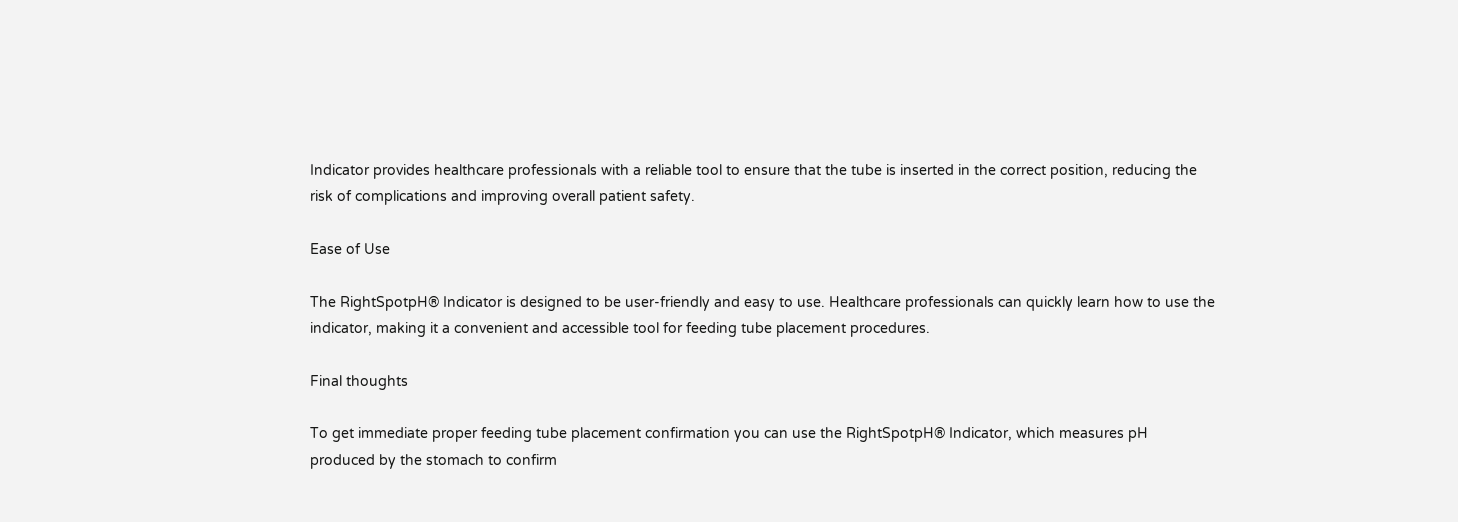Indicator provides healthcare professionals with a reliable tool to ensure that the tube is inserted in the correct position, reducing the risk of complications and improving overall patient safety.

Ease of Use

The RightSpotpH® Indicator is designed to be user-friendly and easy to use. Healthcare professionals can quickly learn how to use the indicator, making it a convenient and accessible tool for feeding tube placement procedures.

Final thoughts

To get immediate proper feeding tube placement confirmation you can use the RightSpotpH® Indicator, which measures pH produced by the stomach to confirm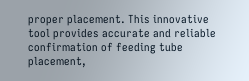proper placement. This innovative tool provides accurate and reliable confirmation of feeding tube placement,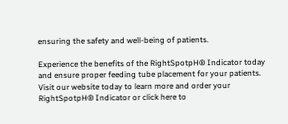ensuring the safety and well-being of patients.

Experience the benefits of the RightSpotpH® Indicator today and ensure proper feeding tube placement for your patients. Visit our website today to learn more and order your RightSpotpH® Indicator or click here to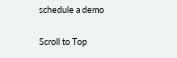schedule a demo

Scroll to Top